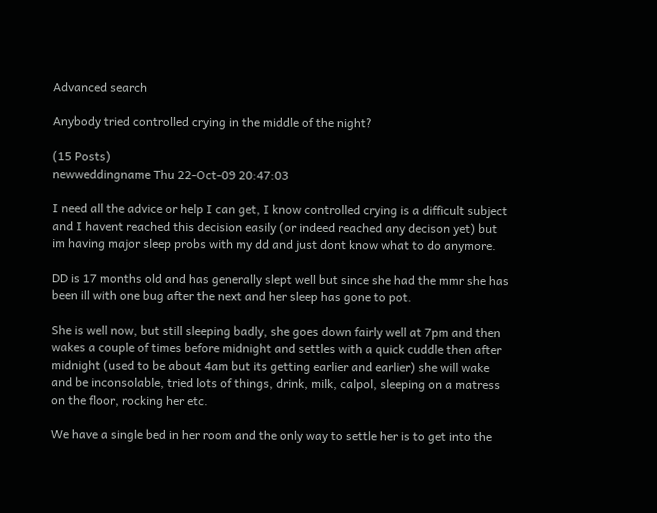Advanced search

Anybody tried controlled crying in the middle of the night?

(15 Posts)
newweddingname Thu 22-Oct-09 20:47:03

I need all the advice or help I can get, I know controlled crying is a difficult subject and I havent reached this decision easily (or indeed reached any decison yet) but im having major sleep probs with my dd and just dont know what to do anymore.

DD is 17 months old and has generally slept well but since she had the mmr she has been ill with one bug after the next and her sleep has gone to pot.

She is well now, but still sleeping badly, she goes down fairly well at 7pm and then wakes a couple of times before midnight and settles with a quick cuddle then after midnight (used to be about 4am but its getting earlier and earlier) she will wake and be inconsolable, tried lots of things, drink, milk, calpol, sleeping on a matress on the floor, rocking her etc.

We have a single bed in her room and the only way to settle her is to get into the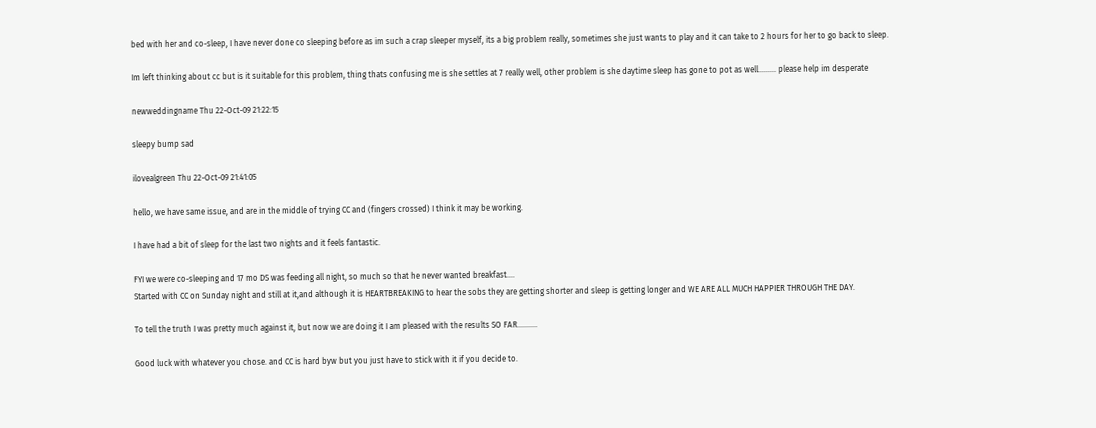bed with her and co-sleep, I have never done co sleeping before as im such a crap sleeper myself, its a big problem really, sometimes she just wants to play and it can take to 2 hours for her to go back to sleep.

Im left thinking about cc but is it suitable for this problem, thing thats confusing me is she settles at 7 really well, other problem is she daytime sleep has gone to pot as well......... please help im desperate

newweddingname Thu 22-Oct-09 21:22:15

sleepy bump sad

ilovealgreen Thu 22-Oct-09 21:41:05

hello, we have same issue, and are in the middle of trying CC and (fingers crossed) I think it may be working.

I have had a bit of sleep for the last two nights and it feels fantastic.

FYI we were co-sleeping and 17 mo DS was feeding all night, so much so that he never wanted breakfast....
Started with CC on Sunday night and still at it,and although it is HEARTBREAKING to hear the sobs they are getting shorter and sleep is getting longer and WE ARE ALL MUCH HAPPIER THROUGH THE DAY.

To tell the truth I was pretty much against it, but now we are doing it I am pleased with the results SO FAR..........

Good luck with whatever you chose. and CC is hard byw but you just have to stick with it if you decide to.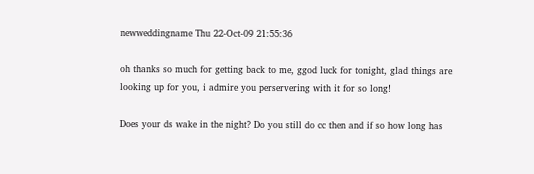newweddingname Thu 22-Oct-09 21:55:36

oh thanks so much for getting back to me, ggod luck for tonight, glad things are looking up for you, i admire you perservering with it for so long!

Does your ds wake in the night? Do you still do cc then and if so how long has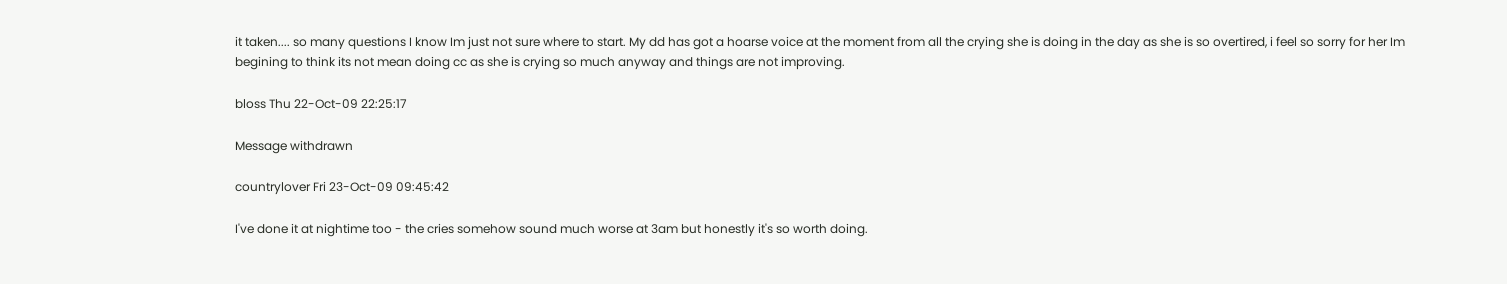it taken.... so many questions I know Im just not sure where to start. My dd has got a hoarse voice at the moment from all the crying she is doing in the day as she is so overtired, i feel so sorry for her Im begining to think its not mean doing cc as she is crying so much anyway and things are not improving.

bloss Thu 22-Oct-09 22:25:17

Message withdrawn

countrylover Fri 23-Oct-09 09:45:42

I've done it at nightime too - the cries somehow sound much worse at 3am but honestly it's so worth doing.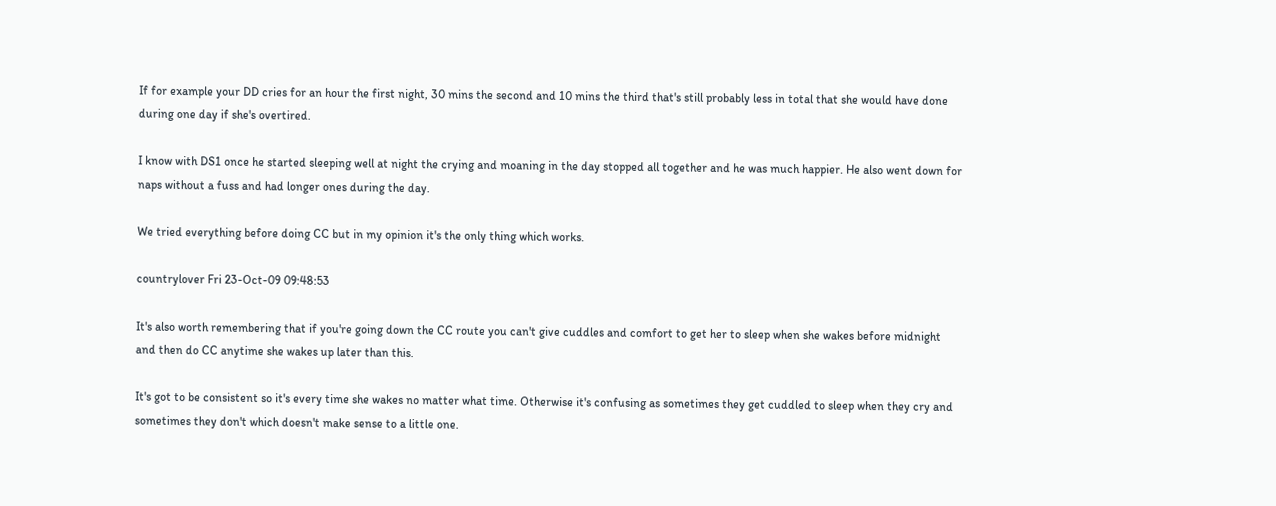If for example your DD cries for an hour the first night, 30 mins the second and 10 mins the third that's still probably less in total that she would have done during one day if she's overtired.

I know with DS1 once he started sleeping well at night the crying and moaning in the day stopped all together and he was much happier. He also went down for naps without a fuss and had longer ones during the day.

We tried everything before doing CC but in my opinion it's the only thing which works.

countrylover Fri 23-Oct-09 09:48:53

It's also worth remembering that if you're going down the CC route you can't give cuddles and comfort to get her to sleep when she wakes before midnight and then do CC anytime she wakes up later than this.

It's got to be consistent so it's every time she wakes no matter what time. Otherwise it's confusing as sometimes they get cuddled to sleep when they cry and sometimes they don't which doesn't make sense to a little one.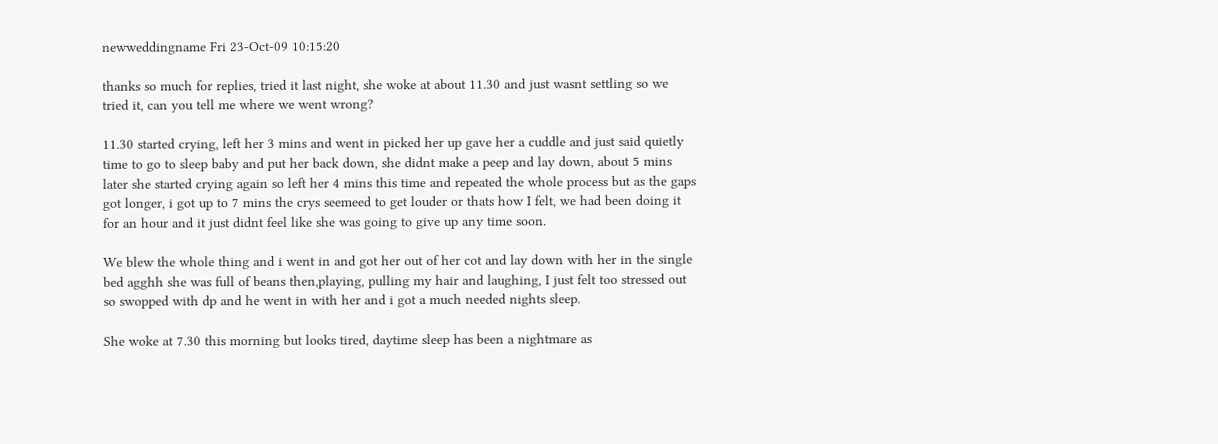newweddingname Fri 23-Oct-09 10:15:20

thanks so much for replies, tried it last night, she woke at about 11.30 and just wasnt settling so we tried it, can you tell me where we went wrong?

11.30 started crying, left her 3 mins and went in picked her up gave her a cuddle and just said quietly time to go to sleep baby and put her back down, she didnt make a peep and lay down, about 5 mins later she started crying again so left her 4 mins this time and repeated the whole process but as the gaps got longer, i got up to 7 mins the crys seemeed to get louder or thats how I felt, we had been doing it for an hour and it just didnt feel like she was going to give up any time soon.

We blew the whole thing and i went in and got her out of her cot and lay down with her in the single bed agghh she was full of beans then,playing, pulling my hair and laughing, I just felt too stressed out so swopped with dp and he went in with her and i got a much needed nights sleep.

She woke at 7.30 this morning but looks tired, daytime sleep has been a nightmare as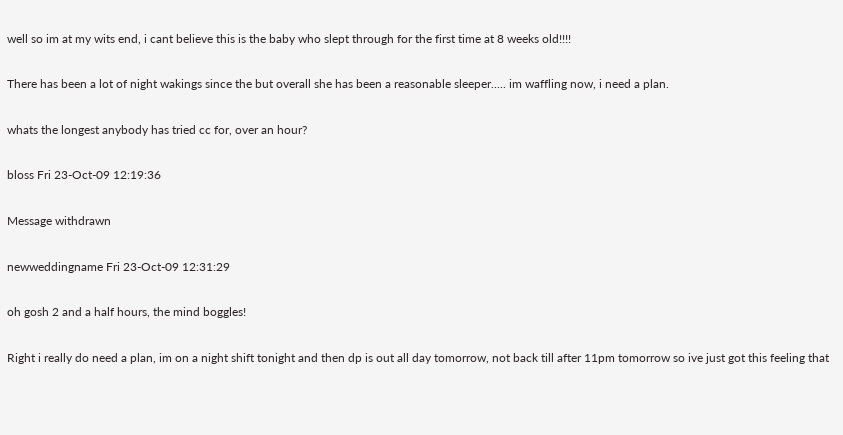well so im at my wits end, i cant believe this is the baby who slept through for the first time at 8 weeks old!!!!

There has been a lot of night wakings since the but overall she has been a reasonable sleeper..... im waffling now, i need a plan.

whats the longest anybody has tried cc for, over an hour?

bloss Fri 23-Oct-09 12:19:36

Message withdrawn

newweddingname Fri 23-Oct-09 12:31:29

oh gosh 2 and a half hours, the mind boggles!

Right i really do need a plan, im on a night shift tonight and then dp is out all day tomorrow, not back till after 11pm tomorrow so ive just got this feeling that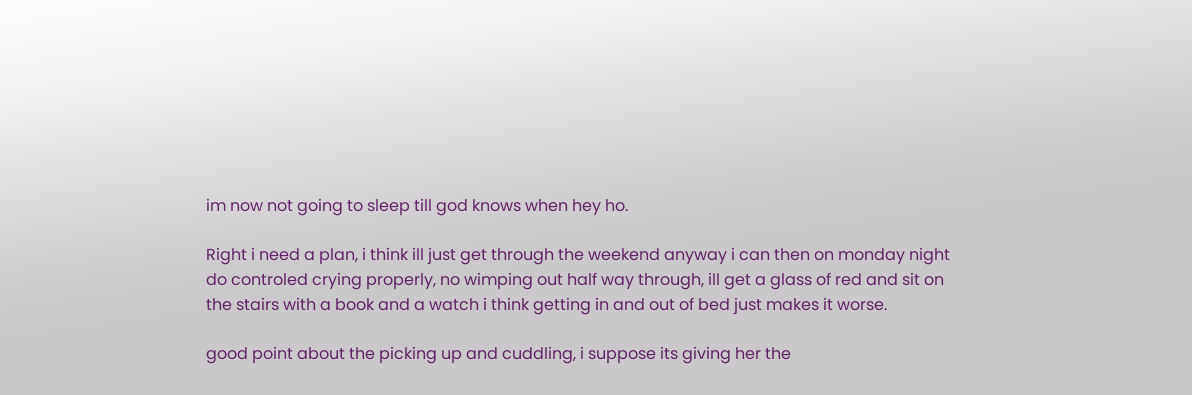im now not going to sleep till god knows when hey ho.

Right i need a plan, i think ill just get through the weekend anyway i can then on monday night do controled crying properly, no wimping out half way through, ill get a glass of red and sit on the stairs with a book and a watch i think getting in and out of bed just makes it worse.

good point about the picking up and cuddling, i suppose its giving her the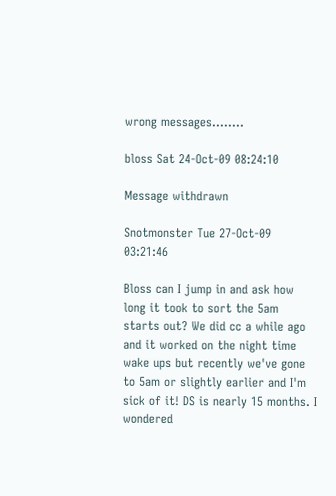wrong messages........

bloss Sat 24-Oct-09 08:24:10

Message withdrawn

Snotmonster Tue 27-Oct-09 03:21:46

Bloss can I jump in and ask how long it took to sort the 5am starts out? We did cc a while ago and it worked on the night time wake ups but recently we've gone to 5am or slightly earlier and I'm sick of it! DS is nearly 15 months. I wondered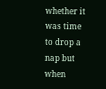whether it was time to drop a nap but when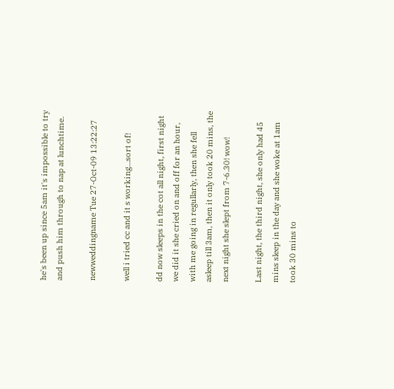he's been up since 5am it's impossible to try and push him through to nap at lunchtime.

newweddingname Tue 27-Oct-09 13:22:27

well i tried cc and it s working...sort of!

dd now sleeps in the cot all night, first night we did it she cried on and off for an hour, with me going in regullarly, then she fell asleep till 3am, then it only took 20 mins, the next night she slept from 7-6.30! wow!

Last night, the third night, she only had 45 mins sleep in the day and she woke at 1am took 30 mins to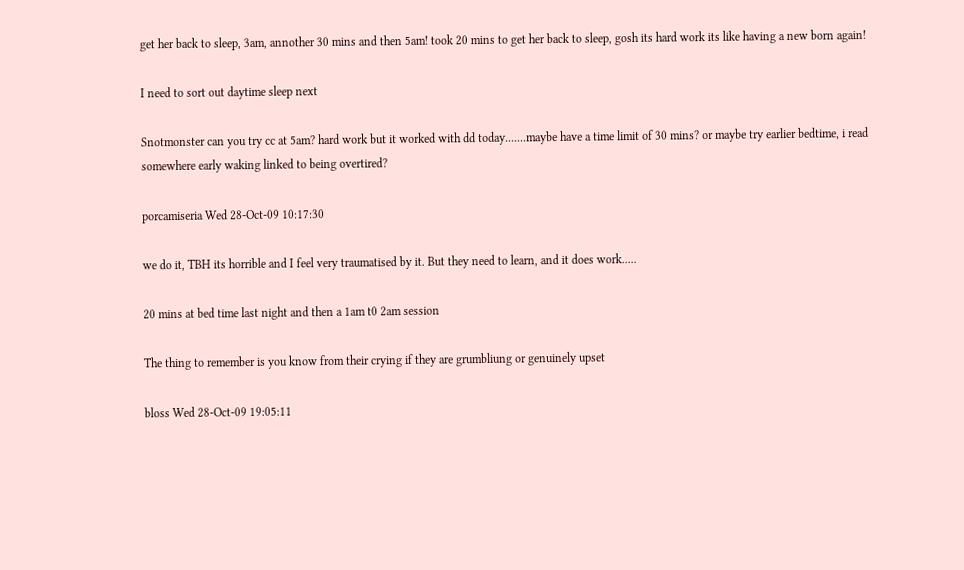get her back to sleep, 3am, annother 30 mins and then 5am! took 20 mins to get her back to sleep, gosh its hard work its like having a new born again!

I need to sort out daytime sleep next

Snotmonster can you try cc at 5am? hard work but it worked with dd today.......maybe have a time limit of 30 mins? or maybe try earlier bedtime, i read somewhere early waking linked to being overtired?

porcamiseria Wed 28-Oct-09 10:17:30

we do it, TBH its horrible and I feel very traumatised by it. But they need to learn, and it does work.....

20 mins at bed time last night and then a 1am t0 2am session

The thing to remember is you know from their crying if they are grumbliung or genuinely upset

bloss Wed 28-Oct-09 19:05:11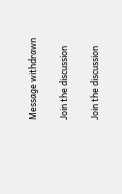Message withdrawn

Join the discussion

Join the discussion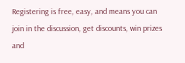Registering is free, easy, and means you can join in the discussion, get discounts, win prizes and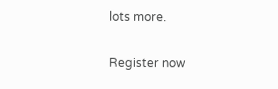lots more.

Register now